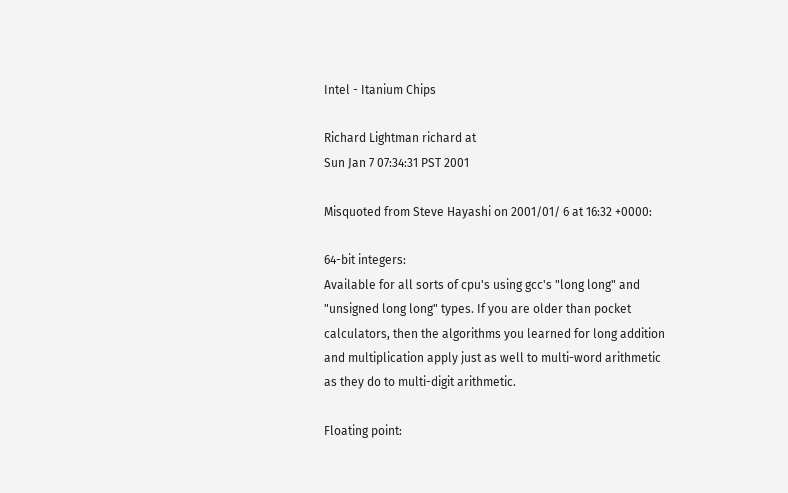Intel - Itanium Chips

Richard Lightman richard at
Sun Jan 7 07:34:31 PST 2001

Misquoted from Steve Hayashi on 2001/01/ 6 at 16:32 +0000:

64-bit integers:
Available for all sorts of cpu's using gcc's "long long" and
"unsigned long long" types. If you are older than pocket
calculators, then the algorithms you learned for long addition
and multiplication apply just as well to multi-word arithmetic
as they do to multi-digit arithmetic.

Floating point: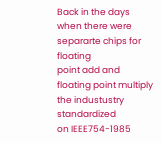Back in the days when there were separarte chips for floating
point add and floating point multiply the industustry standardized
on IEEE754-1985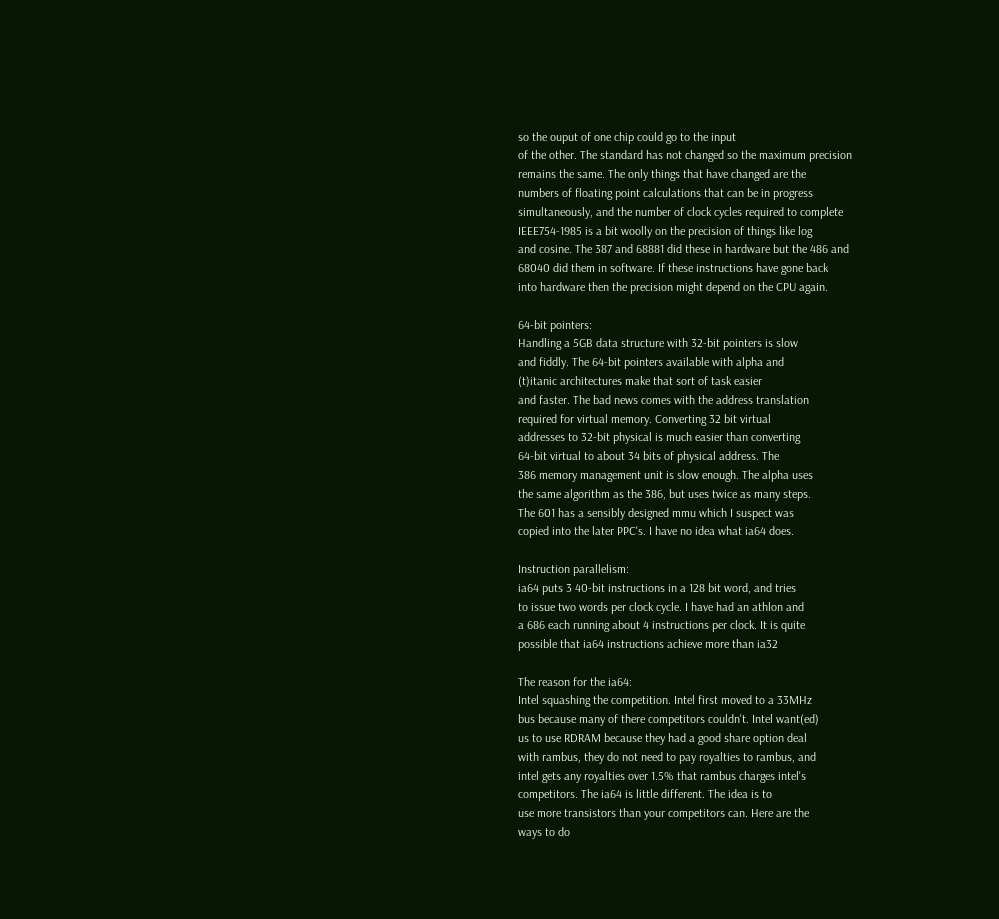so the ouput of one chip could go to the input
of the other. The standard has not changed so the maximum precision
remains the same. The only things that have changed are the
numbers of floating point calculations that can be in progress
simultaneously, and the number of clock cycles required to complete
IEEE754-1985 is a bit woolly on the precision of things like log
and cosine. The 387 and 68881 did these in hardware but the 486 and
68040 did them in software. If these instructions have gone back
into hardware then the precision might depend on the CPU again.

64-bit pointers:
Handling a 5GB data structure with 32-bit pointers is slow
and fiddly. The 64-bit pointers available with alpha and
(t)itanic architectures make that sort of task easier
and faster. The bad news comes with the address translation
required for virtual memory. Converting 32 bit virtual
addresses to 32-bit physical is much easier than converting
64-bit virtual to about 34 bits of physical address. The
386 memory management unit is slow enough. The alpha uses
the same algorithm as the 386, but uses twice as many steps.
The 601 has a sensibly designed mmu which I suspect was
copied into the later PPC's. I have no idea what ia64 does.

Instruction parallelism:
ia64 puts 3 40-bit instructions in a 128 bit word, and tries
to issue two words per clock cycle. I have had an athlon and
a 686 each running about 4 instructions per clock. It is quite
possible that ia64 instructions achieve more than ia32

The reason for the ia64:
Intel squashing the competition. Intel first moved to a 33MHz
bus because many of there competitors couldn't. Intel want(ed)
us to use RDRAM because they had a good share option deal
with rambus, they do not need to pay royalties to rambus, and
intel gets any royalties over 1.5% that rambus charges intel's
competitors. The ia64 is little different. The idea is to
use more transistors than your competitors can. Here are the
ways to do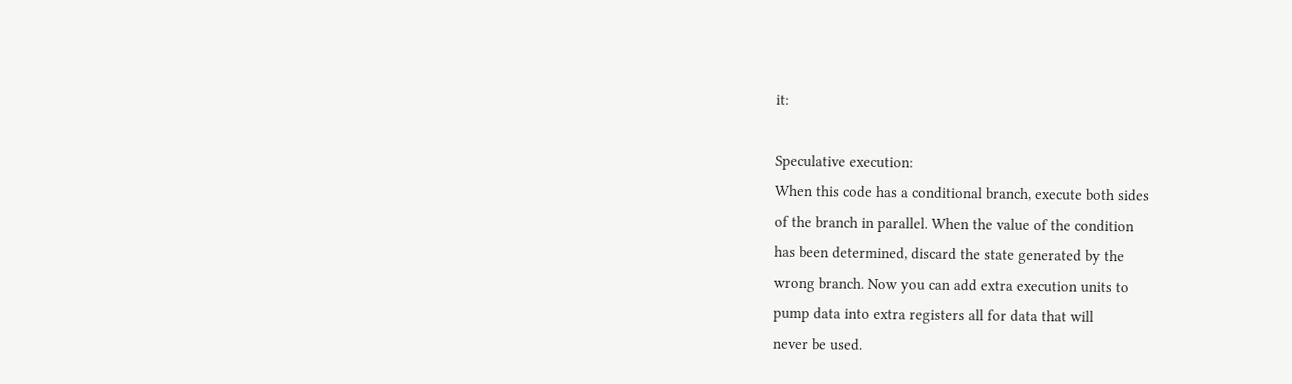it:

Speculative execution:
When this code has a conditional branch, execute both sides
of the branch in parallel. When the value of the condition
has been determined, discard the state generated by the
wrong branch. Now you can add extra execution units to
pump data into extra registers all for data that will
never be used.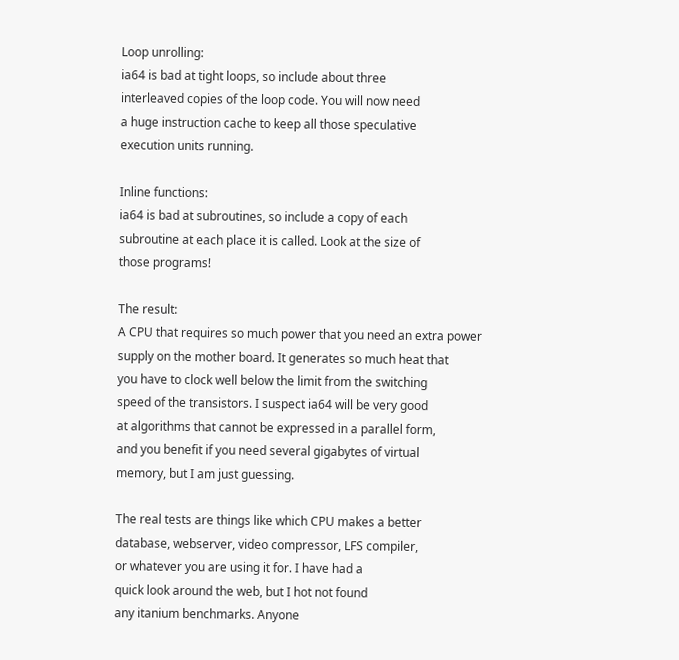Loop unrolling:
ia64 is bad at tight loops, so include about three
interleaved copies of the loop code. You will now need
a huge instruction cache to keep all those speculative
execution units running.

Inline functions:
ia64 is bad at subroutines, so include a copy of each
subroutine at each place it is called. Look at the size of
those programs!

The result:
A CPU that requires so much power that you need an extra power
supply on the mother board. It generates so much heat that
you have to clock well below the limit from the switching
speed of the transistors. I suspect ia64 will be very good
at algorithms that cannot be expressed in a parallel form,
and you benefit if you need several gigabytes of virtual
memory, but I am just guessing.

The real tests are things like which CPU makes a better
database, webserver, video compressor, LFS compiler,
or whatever you are using it for. I have had a
quick look around the web, but I hot not found
any itanium benchmarks. Anyone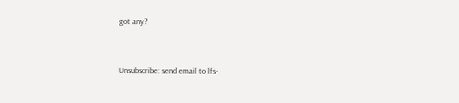got any?


Unsubscribe: send email to lfs-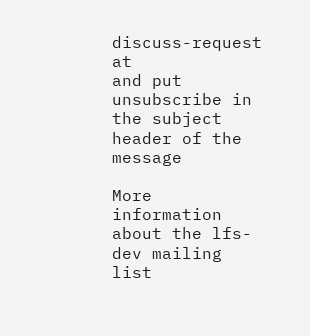discuss-request at
and put unsubscribe in the subject header of the message

More information about the lfs-dev mailing list